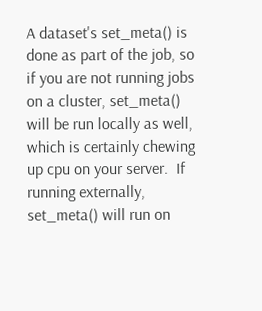A dataset's set_meta() is done as part of the job, so if you are not running jobs on a cluster, set_meta() will be run locally as well, which is certainly chewing up cpu on your server.  If running externally, set_meta() will run on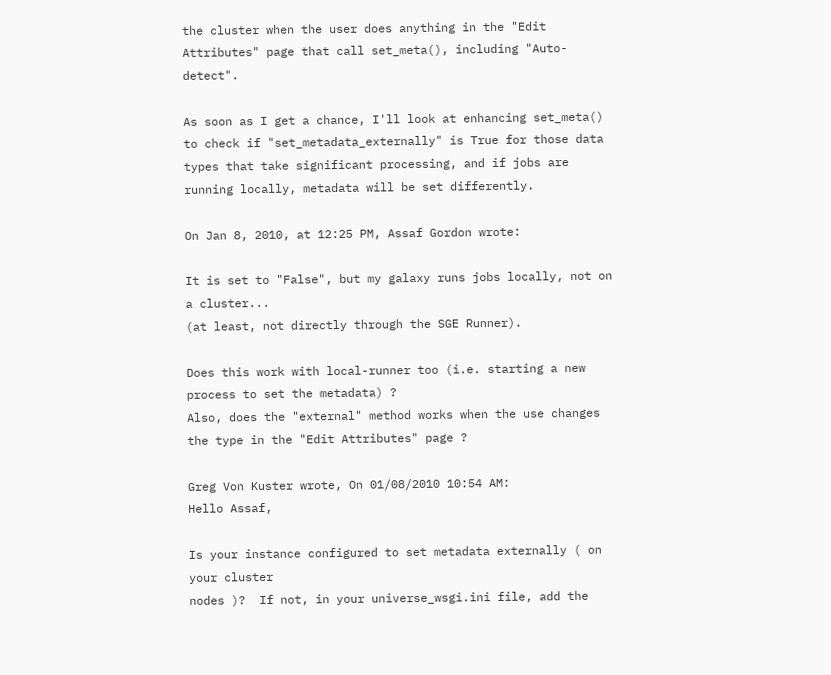the cluster when the user does anything in the "Edit Attributes" page that call set_meta(), including "Auto-detect".

As soon as I get a chance, I'll look at enhancing set_meta() to check if "set_metadata_externally" is True for those data types that take significant processing, and if jobs are running locally, metadata will be set differently.

On Jan 8, 2010, at 12:25 PM, Assaf Gordon wrote:

It is set to "False", but my galaxy runs jobs locally, not on a cluster...
(at least, not directly through the SGE Runner).

Does this work with local-runner too (i.e. starting a new process to set the metadata) ?
Also, does the "external" method works when the use changes the type in the "Edit Attributes" page ?

Greg Von Kuster wrote, On 01/08/2010 10:54 AM:
Hello Assaf,

Is your instance configured to set metadata externally ( on your cluster
nodes )?  If not, in your universe_wsgi.ini file, add the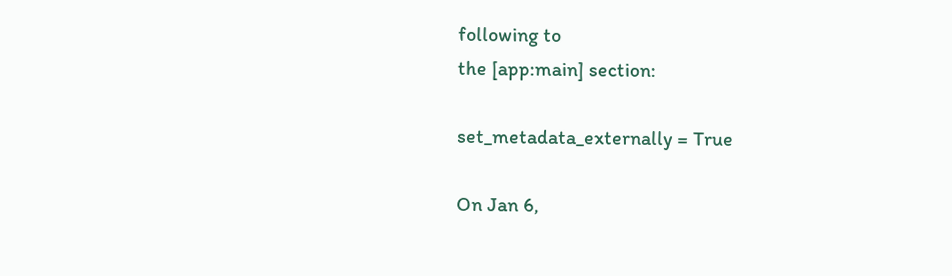following to
the [app:main] section:

set_metadata_externally = True

On Jan 6,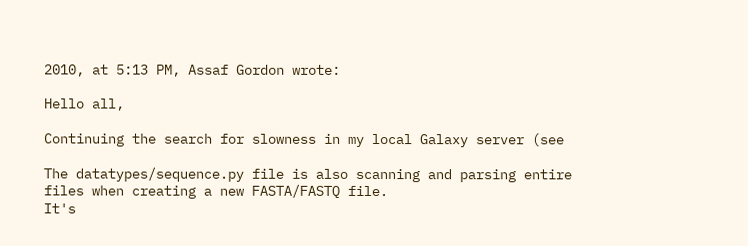2010, at 5:13 PM, Assaf Gordon wrote:

Hello all,

Continuing the search for slowness in my local Galaxy server (see

The datatypes/sequence.py file is also scanning and parsing entire
files when creating a new FASTA/FASTQ file.
It's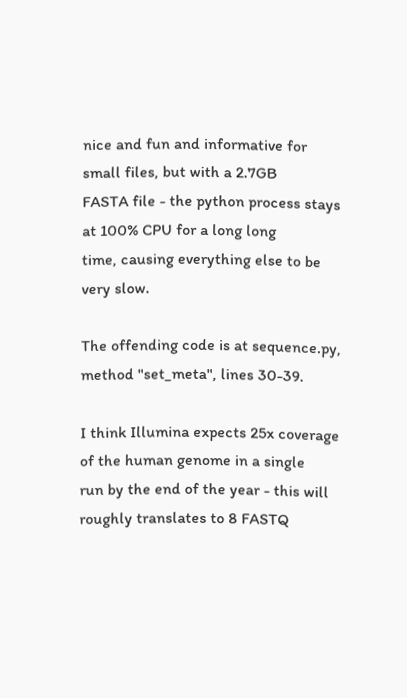nice and fun and informative for small files, but with a 2.7GB
FASTA file - the python process stays at 100% CPU for a long long
time, causing everything else to be very slow.

The offending code is at sequence.py, method "set_meta", lines 30-39.

I think Illumina expects 25x coverage of the human genome in a single
run by the end of the year - this will roughly translates to 8 FASTQ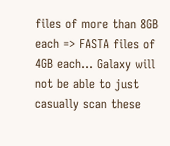files of more than 8GB each => FASTA files of 4GB each... Galaxy will
not be able to just casually scan these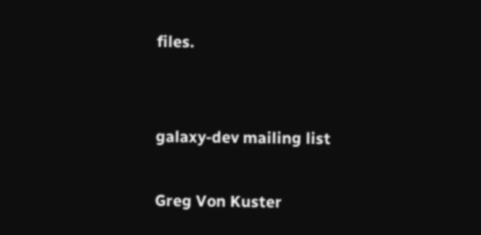files.


galaxy-dev mailing list

Greg Von Kuster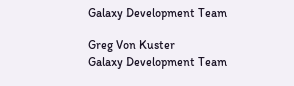Galaxy Development Team

Greg Von Kuster
Galaxy Development Team